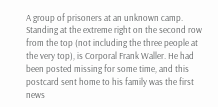A group of prisoners at an unknown camp. Standing at the extreme right on the second row from the top (not including the three people at the very top), is Corporal Frank Waller. He had been posted missing for some time, and this postcard sent home to his family was the first news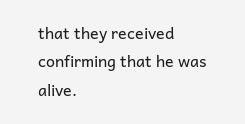that they received confirming that he was alive.